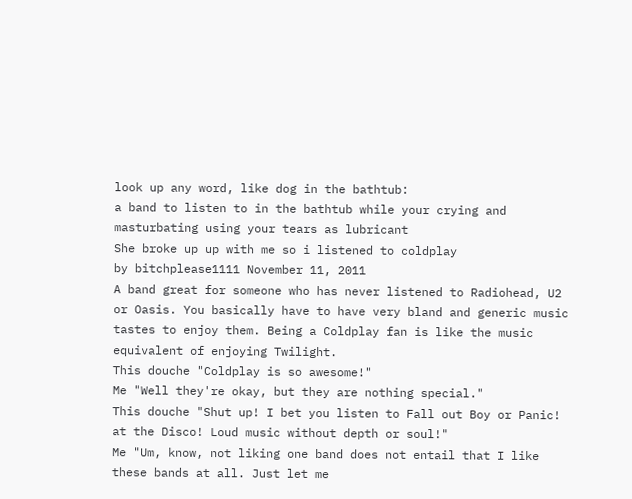look up any word, like dog in the bathtub:
a band to listen to in the bathtub while your crying and masturbating using your tears as lubricant
She broke up up with me so i listened to coldplay
by bitchplease1111 November 11, 2011
A band great for someone who has never listened to Radiohead, U2 or Oasis. You basically have to have very bland and generic music tastes to enjoy them. Being a Coldplay fan is like the music equivalent of enjoying Twilight.
This douche "Coldplay is so awesome!"
Me "Well they're okay, but they are nothing special."
This douche "Shut up! I bet you listen to Fall out Boy or Panic! at the Disco! Loud music without depth or soul!"
Me "Um, know, not liking one band does not entail that I like these bands at all. Just let me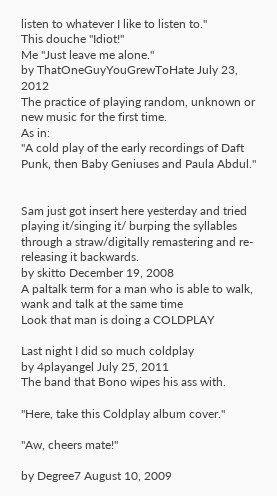listen to whatever I like to listen to."
This douche "Idiot!"
Me "Just leave me alone."
by ThatOneGuyYouGrewToHate July 23, 2012
The practice of playing random, unknown or new music for the first time.
As in:
"A cold play of the early recordings of Daft Punk, then Baby Geniuses and Paula Abdul."


Sam just got insert here yesterday and tried playing it/singing it/ burping the syllables through a straw/digitally remastering and re-releasing it backwards.
by skitto December 19, 2008
A paltalk term for a man who is able to walk, wank and talk at the same time
Look that man is doing a COLDPLAY

Last night I did so much coldplay
by 4playangel July 25, 2011
The band that Bono wipes his ass with.

"Here, take this Coldplay album cover."

"Aw, cheers mate!"

by Degree7 August 10, 2009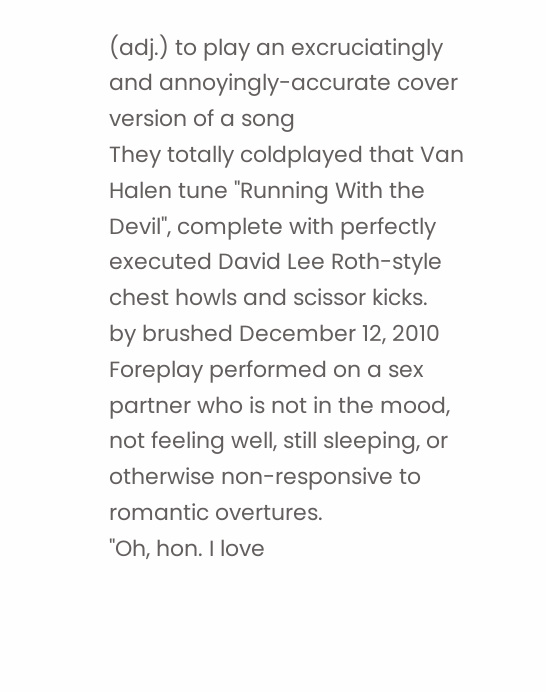(adj.) to play an excruciatingly and annoyingly-accurate cover version of a song
They totally coldplayed that Van Halen tune "Running With the Devil", complete with perfectly executed David Lee Roth-style chest howls and scissor kicks.
by brushed December 12, 2010
Foreplay performed on a sex partner who is not in the mood, not feeling well, still sleeping, or otherwise non-responsive to romantic overtures.
"Oh, hon. I love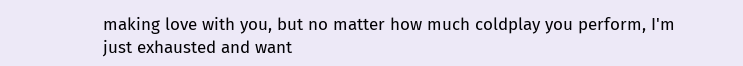making love with you, but no matter how much coldplay you perform, I'm just exhausted and want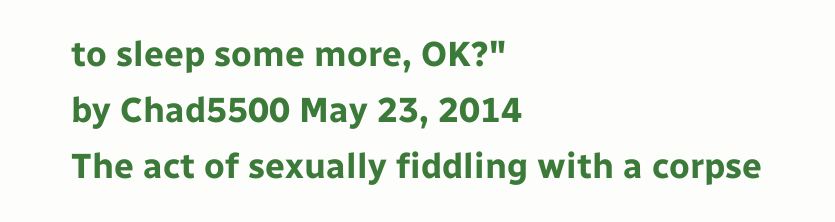to sleep some more, OK?"
by Chad5500 May 23, 2014
The act of sexually fiddling with a corpse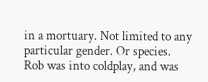in a mortuary. Not limited to any particular gender. Or species.
Rob was into coldplay, and was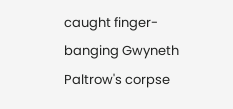caught finger-banging Gwyneth Paltrow's corpse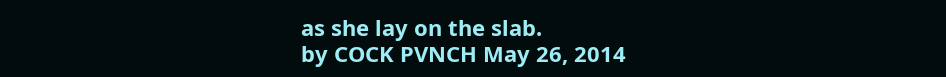as she lay on the slab.
by COCK PVNCH May 26, 2014